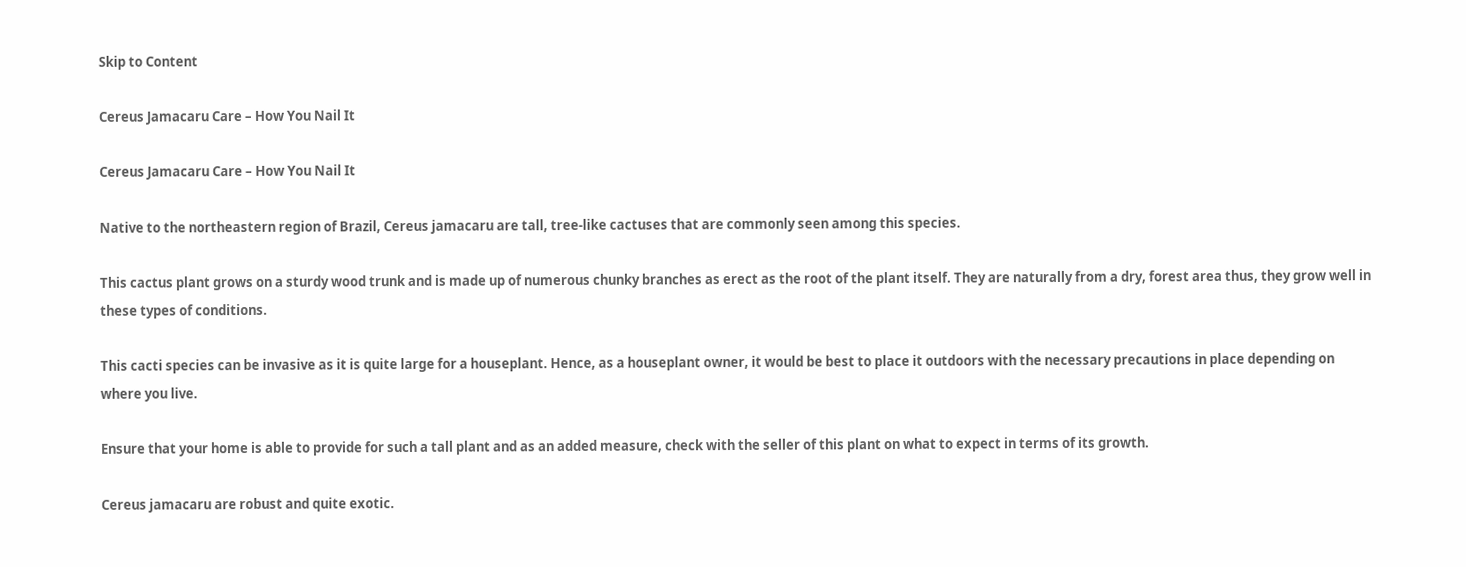Skip to Content

Cereus Jamacaru Care – How You Nail It

Cereus Jamacaru Care – How You Nail It

Native to the northeastern region of Brazil, Cereus jamacaru are tall, tree-like cactuses that are commonly seen among this species.

This cactus plant grows on a sturdy wood trunk and is made up of numerous chunky branches as erect as the root of the plant itself. They are naturally from a dry, forest area thus, they grow well in these types of conditions.

This cacti species can be invasive as it is quite large for a houseplant. Hence, as a houseplant owner, it would be best to place it outdoors with the necessary precautions in place depending on where you live.

Ensure that your home is able to provide for such a tall plant and as an added measure, check with the seller of this plant on what to expect in terms of its growth.

Cereus jamacaru are robust and quite exotic.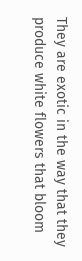They are exotic in the way that they produce white flowers that bloom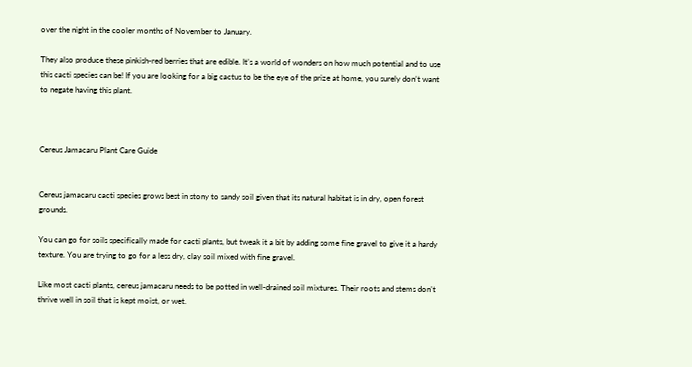over the night in the cooler months of November to January.

They also produce these pinkish-red berries that are edible. It’s a world of wonders on how much potential and to use this cacti species can be! If you are looking for a big cactus to be the eye of the prize at home, you surely don’t want to negate having this plant.



Cereus Jamacaru Plant Care Guide


Cereus jamacaru cacti species grows best in stony to sandy soil given that its natural habitat is in dry, open forest grounds.

You can go for soils specifically made for cacti plants, but tweak it a bit by adding some fine gravel to give it a hardy texture. You are trying to go for a less dry, clay soil mixed with fine gravel.

Like most cacti plants, cereus jamacaru needs to be potted in well-drained soil mixtures. Their roots and stems don’t thrive well in soil that is kept moist, or wet.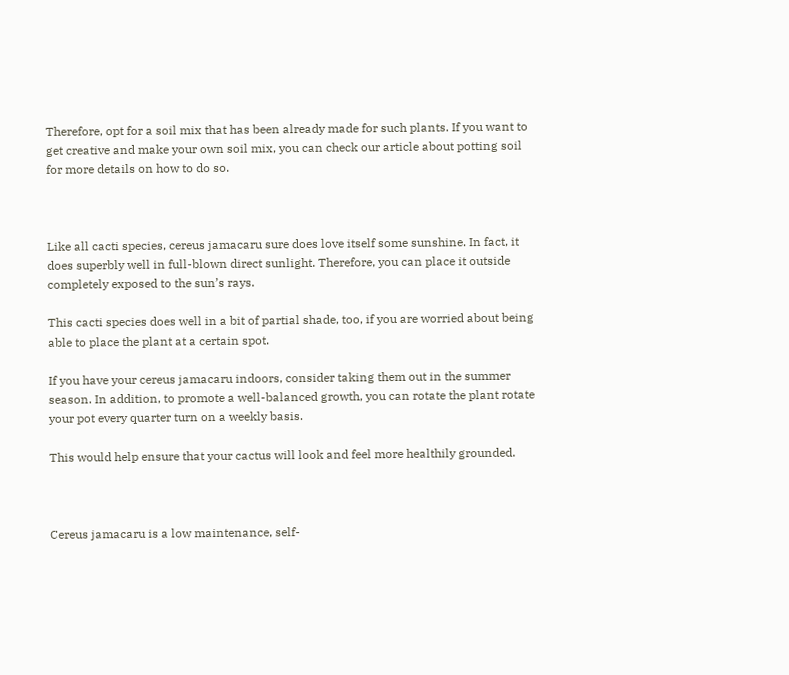Therefore, opt for a soil mix that has been already made for such plants. If you want to get creative and make your own soil mix, you can check our article about potting soil for more details on how to do so.



Like all cacti species, cereus jamacaru sure does love itself some sunshine. In fact, it does superbly well in full-blown direct sunlight. Therefore, you can place it outside completely exposed to the sun’s rays.

This cacti species does well in a bit of partial shade, too, if you are worried about being able to place the plant at a certain spot.

If you have your cereus jamacaru indoors, consider taking them out in the summer season. In addition, to promote a well-balanced growth, you can rotate the plant rotate your pot every quarter turn on a weekly basis.

This would help ensure that your cactus will look and feel more healthily grounded.



Cereus jamacaru is a low maintenance, self-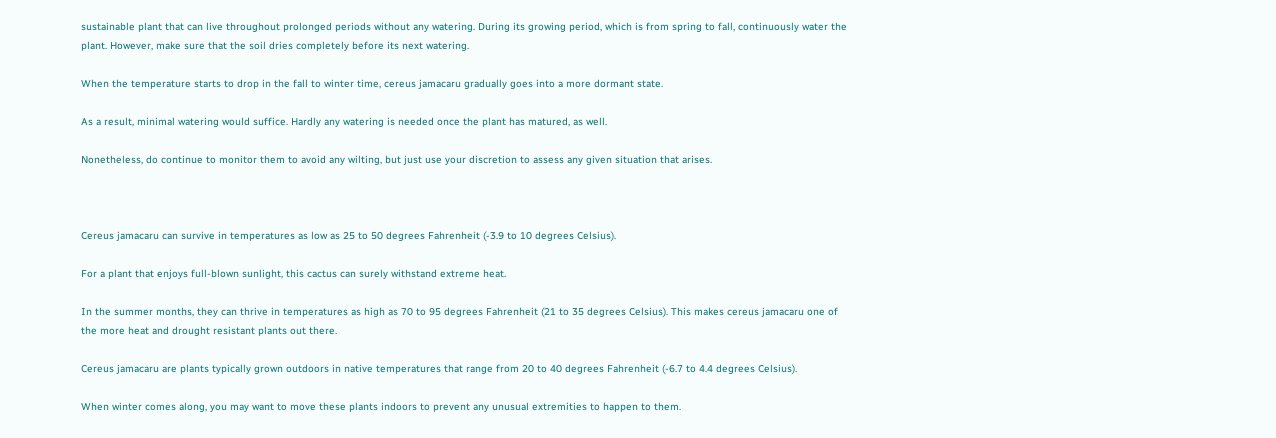sustainable plant that can live throughout prolonged periods without any watering. During its growing period, which is from spring to fall, continuously water the plant. However, make sure that the soil dries completely before its next watering.

When the temperature starts to drop in the fall to winter time, cereus jamacaru gradually goes into a more dormant state.

As a result, minimal watering would suffice. Hardly any watering is needed once the plant has matured, as well.

Nonetheless, do continue to monitor them to avoid any wilting, but just use your discretion to assess any given situation that arises.



Cereus jamacaru can survive in temperatures as low as 25 to 50 degrees Fahrenheit (-3.9 to 10 degrees Celsius).

For a plant that enjoys full-blown sunlight, this cactus can surely withstand extreme heat.

In the summer months, they can thrive in temperatures as high as 70 to 95 degrees Fahrenheit (21 to 35 degrees Celsius). This makes cereus jamacaru one of the more heat and drought resistant plants out there.

Cereus jamacaru are plants typically grown outdoors in native temperatures that range from 20 to 40 degrees Fahrenheit (-6.7 to 4.4 degrees Celsius).

When winter comes along, you may want to move these plants indoors to prevent any unusual extremities to happen to them.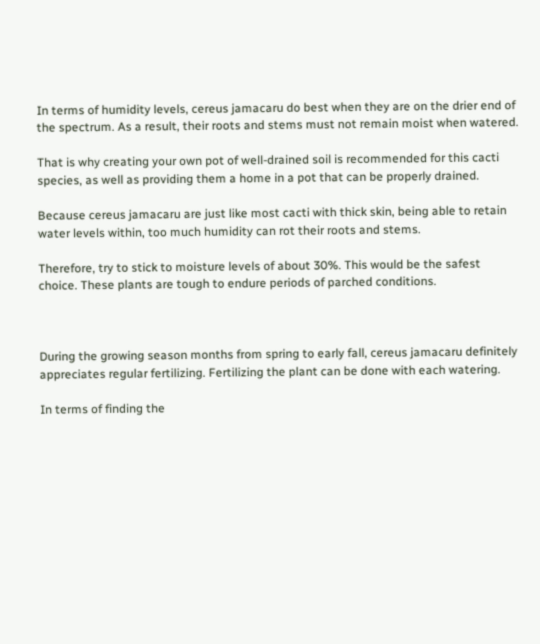In terms of humidity levels, cereus jamacaru do best when they are on the drier end of the spectrum. As a result, their roots and stems must not remain moist when watered.

That is why creating your own pot of well-drained soil is recommended for this cacti species, as well as providing them a home in a pot that can be properly drained.

Because cereus jamacaru are just like most cacti with thick skin, being able to retain water levels within, too much humidity can rot their roots and stems.

Therefore, try to stick to moisture levels of about 30%. This would be the safest choice. These plants are tough to endure periods of parched conditions.



During the growing season months from spring to early fall, cereus jamacaru definitely appreciates regular fertilizing. Fertilizing the plant can be done with each watering.

In terms of finding the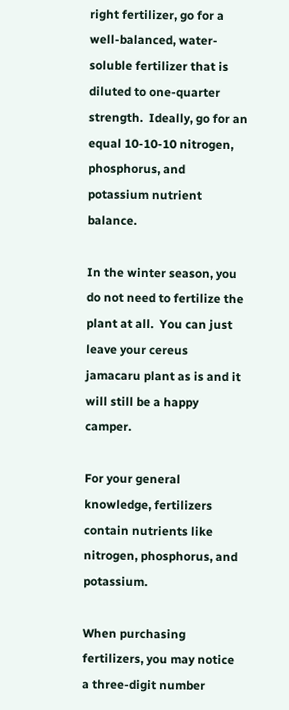right fertilizer, go for a well-balanced, water-soluble fertilizer that is diluted to one-quarter strength.  Ideally, go for an equal 10-10-10 nitrogen, phosphorus, and potassium nutrient balance.

In the winter season, you do not need to fertilize the plant at all.  You can just leave your cereus jamacaru plant as is and it will still be a happy camper.

For your general knowledge, fertilizers contain nutrients like nitrogen, phosphorus, and potassium.

When purchasing fertilizers, you may notice a three-digit number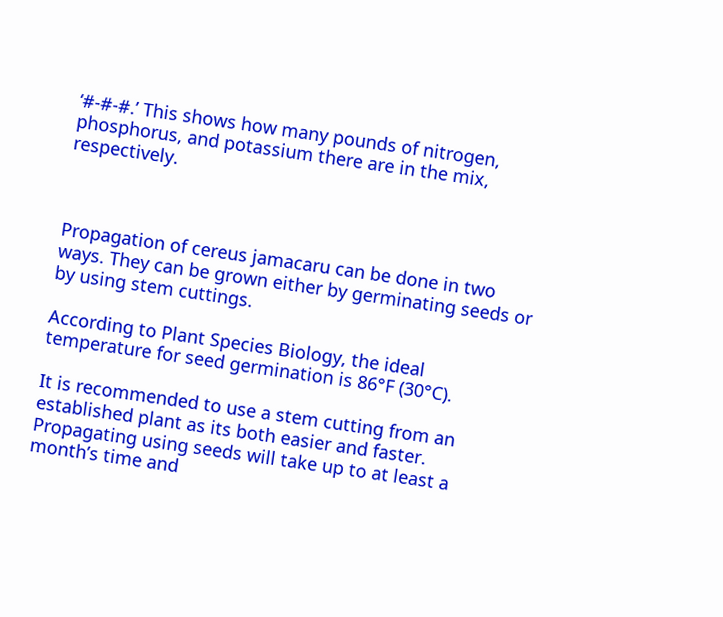‘#-#-#.’ This shows how many pounds of nitrogen, phosphorus, and potassium there are in the mix, respectively.



Propagation of cereus jamacaru can be done in two ways. They can be grown either by germinating seeds or by using stem cuttings.

According to Plant Species Biology, the ideal temperature for seed germination is 86°F (30°C).

It is recommended to use a stem cutting from an established plant as its both easier and faster. Propagating using seeds will take up to at least a month’s time and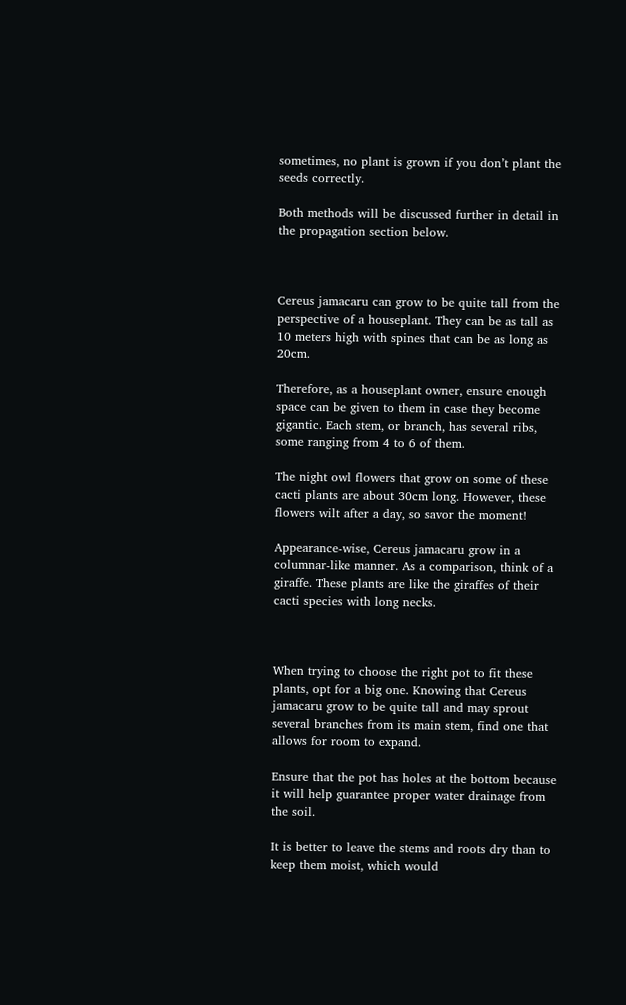sometimes, no plant is grown if you don’t plant the seeds correctly.

Both methods will be discussed further in detail in the propagation section below.



Cereus jamacaru can grow to be quite tall from the perspective of a houseplant. They can be as tall as 10 meters high with spines that can be as long as 20cm.

Therefore, as a houseplant owner, ensure enough space can be given to them in case they become gigantic. Each stem, or branch, has several ribs, some ranging from 4 to 6 of them.

The night owl flowers that grow on some of these cacti plants are about 30cm long. However, these flowers wilt after a day, so savor the moment!

Appearance-wise, Cereus jamacaru grow in a columnar-like manner. As a comparison, think of a giraffe. These plants are like the giraffes of their cacti species with long necks.



When trying to choose the right pot to fit these plants, opt for a big one. Knowing that Cereus jamacaru grow to be quite tall and may sprout several branches from its main stem, find one that allows for room to expand.

Ensure that the pot has holes at the bottom because it will help guarantee proper water drainage from the soil.

It is better to leave the stems and roots dry than to keep them moist, which would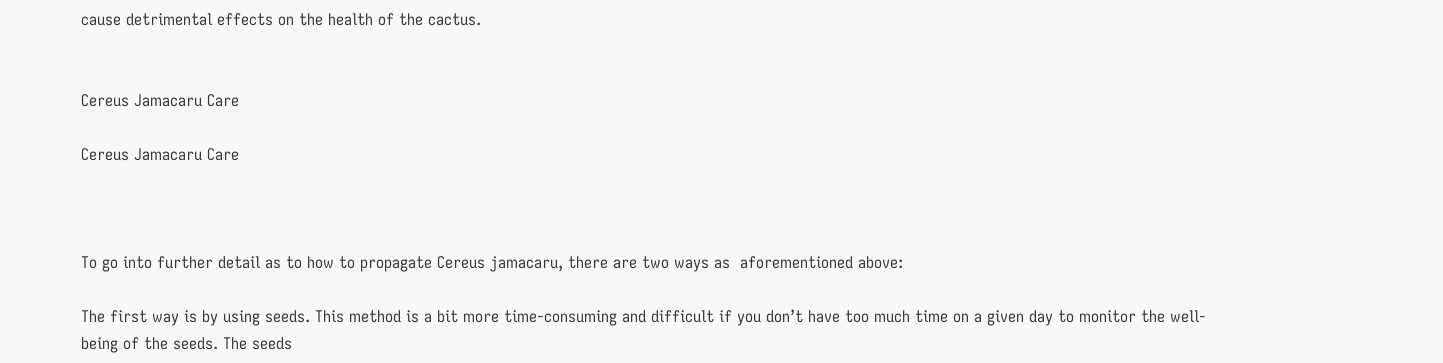cause detrimental effects on the health of the cactus.


Cereus Jamacaru Care

Cereus Jamacaru Care



To go into further detail as to how to propagate Cereus jamacaru, there are two ways as  aforementioned above:

The first way is by using seeds. This method is a bit more time-consuming and difficult if you don’t have too much time on a given day to monitor the well-being of the seeds. The seeds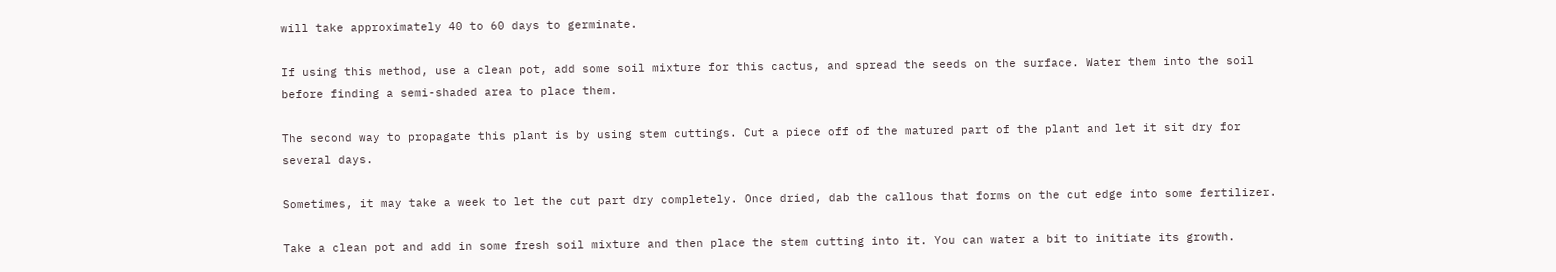will take approximately 40 to 60 days to germinate.

If using this method, use a clean pot, add some soil mixture for this cactus, and spread the seeds on the surface. Water them into the soil before finding a semi-shaded area to place them.

The second way to propagate this plant is by using stem cuttings. Cut a piece off of the matured part of the plant and let it sit dry for several days.

Sometimes, it may take a week to let the cut part dry completely. Once dried, dab the callous that forms on the cut edge into some fertilizer.

Take a clean pot and add in some fresh soil mixture and then place the stem cutting into it. You can water a bit to initiate its growth.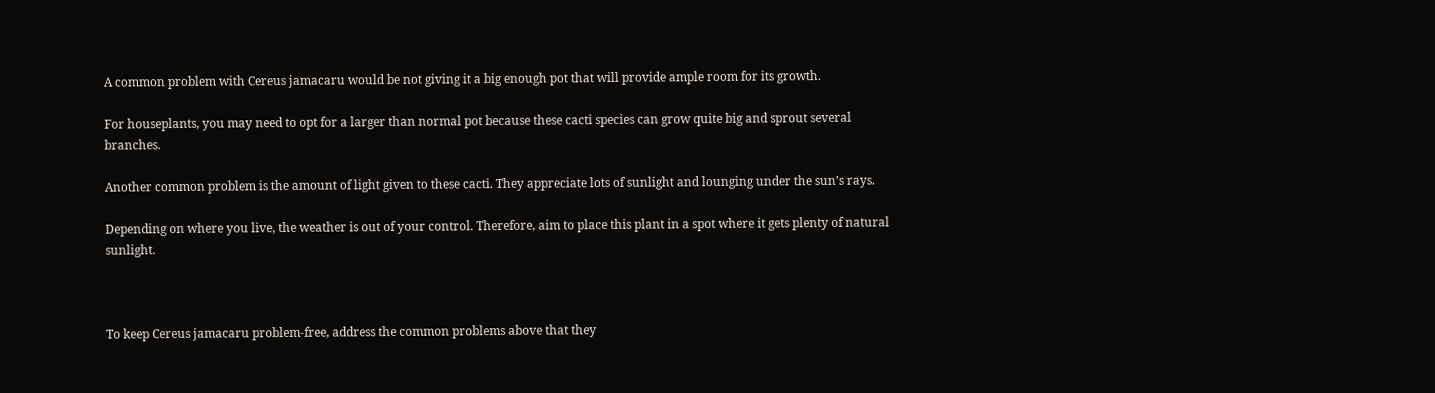A common problem with Cereus jamacaru would be not giving it a big enough pot that will provide ample room for its growth.

For houseplants, you may need to opt for a larger than normal pot because these cacti species can grow quite big and sprout several branches.

Another common problem is the amount of light given to these cacti. They appreciate lots of sunlight and lounging under the sun’s rays.

Depending on where you live, the weather is out of your control. Therefore, aim to place this plant in a spot where it gets plenty of natural sunlight.



To keep Cereus jamacaru problem-free, address the common problems above that they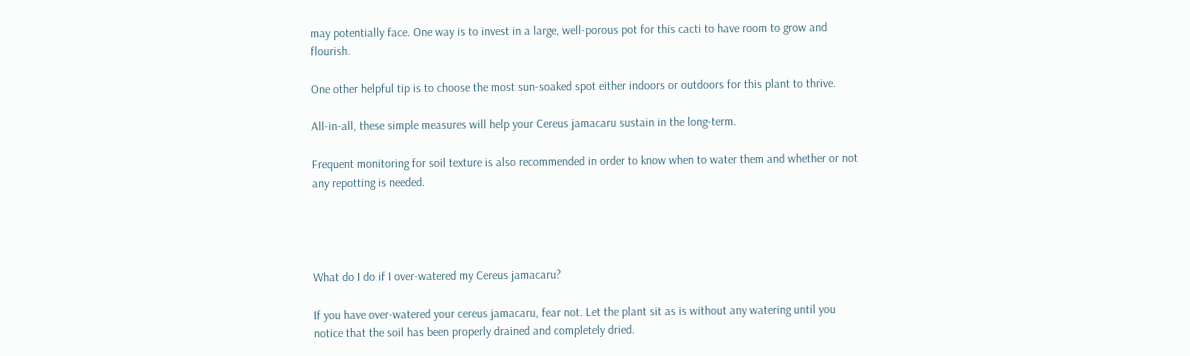may potentially face. One way is to invest in a large, well-porous pot for this cacti to have room to grow and flourish.

One other helpful tip is to choose the most sun-soaked spot either indoors or outdoors for this plant to thrive.

All-in-all, these simple measures will help your Cereus jamacaru sustain in the long-term.

Frequent monitoring for soil texture is also recommended in order to know when to water them and whether or not any repotting is needed.




What do I do if I over-watered my Cereus jamacaru?

If you have over-watered your cereus jamacaru, fear not. Let the plant sit as is without any watering until you notice that the soil has been properly drained and completely dried.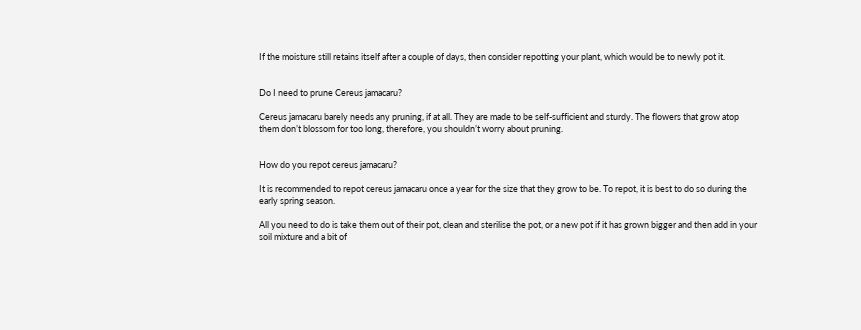If the moisture still retains itself after a couple of days, then consider repotting your plant, which would be to newly pot it.


Do I need to prune Cereus jamacaru?

Cereus jamacaru barely needs any pruning, if at all. They are made to be self-sufficient and sturdy. The flowers that grow atop them don’t blossom for too long, therefore, you shouldn’t worry about pruning.


How do you repot cereus jamacaru?

It is recommended to repot cereus jamacaru once a year for the size that they grow to be. To repot, it is best to do so during the early spring season.

All you need to do is take them out of their pot, clean and sterilise the pot, or a new pot if it has grown bigger and then add in your soil mixture and a bit of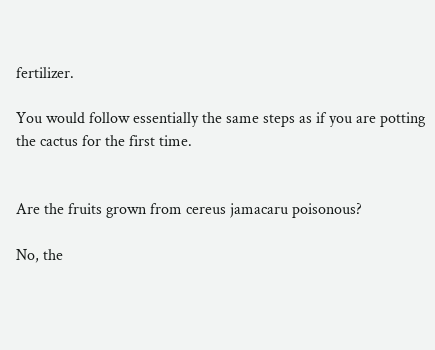fertilizer.

You would follow essentially the same steps as if you are potting the cactus for the first time.


Are the fruits grown from cereus jamacaru poisonous?

No, the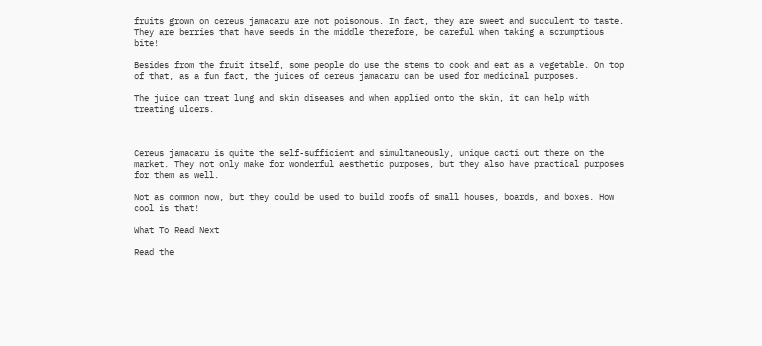fruits grown on cereus jamacaru are not poisonous. In fact, they are sweet and succulent to taste. They are berries that have seeds in the middle therefore, be careful when taking a scrumptious bite!

Besides from the fruit itself, some people do use the stems to cook and eat as a vegetable. On top of that, as a fun fact, the juices of cereus jamacaru can be used for medicinal purposes.

The juice can treat lung and skin diseases and when applied onto the skin, it can help with treating ulcers.



Cereus jamacaru is quite the self-sufficient and simultaneously, unique cacti out there on the market. They not only make for wonderful aesthetic purposes, but they also have practical purposes for them as well.

Not as common now, but they could be used to build roofs of small houses, boards, and boxes. How cool is that!

What To Read Next

Read the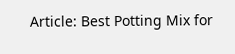Article: Best Potting Mix for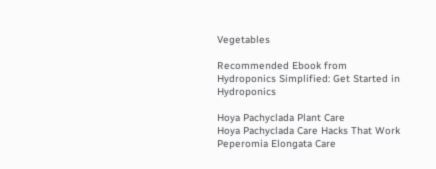Vegetables

Recommended Ebook from Hydroponics Simplified: Get Started in Hydroponics

Hoya Pachyclada Plant Care
Hoya Pachyclada Care Hacks That Work
Peperomia Elongata Care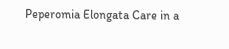Peperomia Elongata Care in a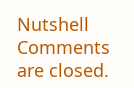Nutshell
Comments are closed.